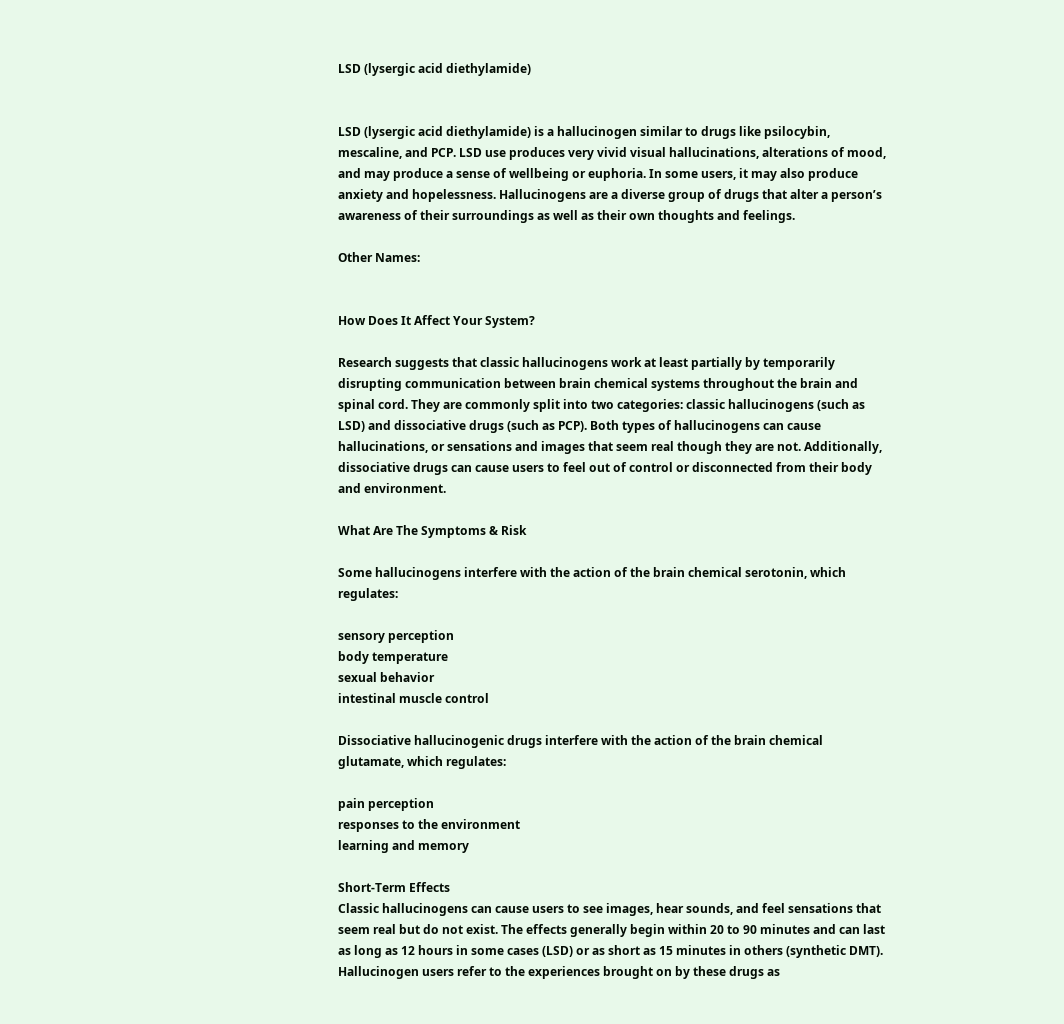LSD (lysergic acid diethylamide)


LSD (lysergic acid diethylamide) is a hallucinogen similar to drugs like psilocybin, mescaline, and PCP. LSD use produces very vivid visual hallucinations, alterations of mood, and may produce a sense of wellbeing or euphoria. In some users, it may also produce anxiety and hopelessness. Hallucinogens are a diverse group of drugs that alter a person’s awareness of their surroundings as well as their own thoughts and feelings.

Other Names:


How Does It Affect Your System?

Research suggests that classic hallucinogens work at least partially by temporarily disrupting communication between brain chemical systems throughout the brain and spinal cord. They are commonly split into two categories: classic hallucinogens (such as LSD) and dissociative drugs (such as PCP). Both types of hallucinogens can cause hallucinations, or sensations and images that seem real though they are not. Additionally, dissociative drugs can cause users to feel out of control or disconnected from their body and environment.

What Are The Symptoms & Risk

Some hallucinogens interfere with the action of the brain chemical serotonin, which regulates:

sensory perception
body temperature
sexual behavior
intestinal muscle control

Dissociative hallucinogenic drugs interfere with the action of the brain chemical glutamate, which regulates:

pain perception
responses to the environment
learning and memory

Short-Term Effects
Classic hallucinogens can cause users to see images, hear sounds, and feel sensations that seem real but do not exist. The effects generally begin within 20 to 90 minutes and can last as long as 12 hours in some cases (LSD) or as short as 15 minutes in others (synthetic DMT). Hallucinogen users refer to the experiences brought on by these drugs as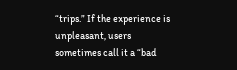“trips.” If the experience is unpleasant, users sometimes call it a “bad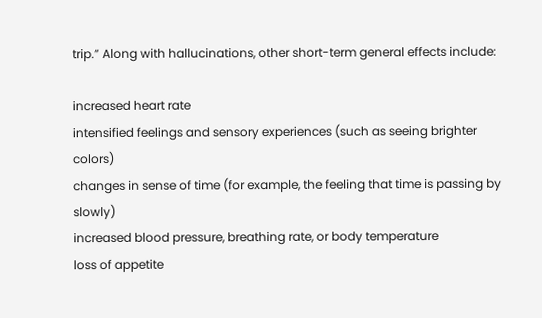trip.” Along with hallucinations, other short-term general effects include:

increased heart rate
intensified feelings and sensory experiences (such as seeing brighter colors)
changes in sense of time (for example, the feeling that time is passing by slowly)
increased blood pressure, breathing rate, or body temperature
loss of appetite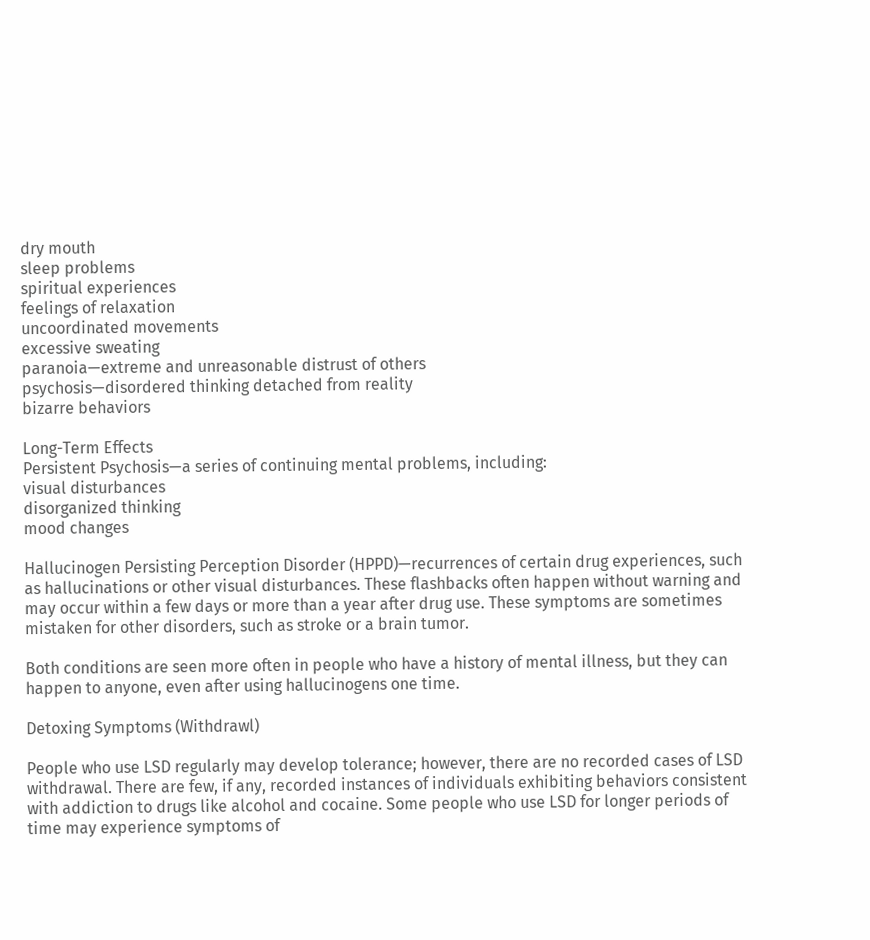dry mouth
sleep problems
spiritual experiences
feelings of relaxation
uncoordinated movements
excessive sweating
paranoia—extreme and unreasonable distrust of others
psychosis—disordered thinking detached from reality
bizarre behaviors

Long-Term Effects
Persistent Psychosis—a series of continuing mental problems, including:
visual disturbances
disorganized thinking
mood changes

Hallucinogen Persisting Perception Disorder (HPPD)—recurrences of certain drug experiences, such as hallucinations or other visual disturbances. These flashbacks often happen without warning and may occur within a few days or more than a year after drug use. These symptoms are sometimes mistaken for other disorders, such as stroke or a brain tumor.

Both conditions are seen more often in people who have a history of mental illness, but they can happen to anyone, even after using hallucinogens one time.

Detoxing Symptoms (Withdrawl)

People who use LSD regularly may develop tolerance; however, there are no recorded cases of LSD withdrawal. There are few, if any, recorded instances of individuals exhibiting behaviors consistent with addiction to drugs like alcohol and cocaine. Some people who use LSD for longer periods of time may experience symptoms of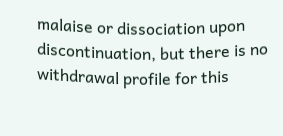malaise or dissociation upon discontinuation, but there is no withdrawal profile for this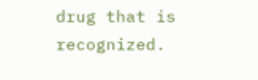drug that is recognized.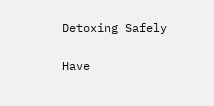Detoxing Safely

Have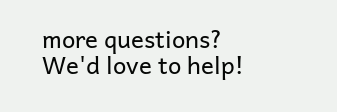more questions? We'd love to help!